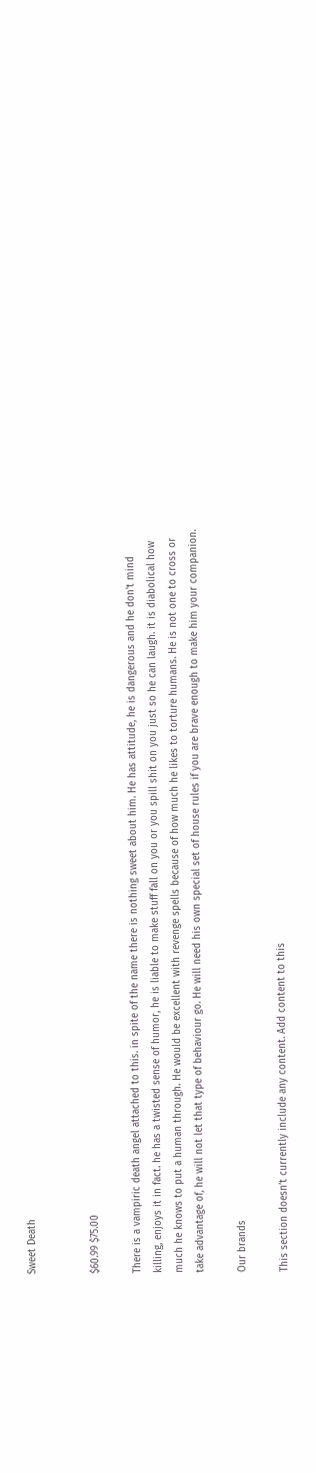Sweet Death


$60.99 $75.00

There is a vampiric death angel attached to this. in spite of the name there is nothing sweet about him. He has attitude, he is dangerous and he don't mind killing, enjoys it in fact. he has a twisted sense of humor, he is liable to make stuff fall on you or you spill shit on you just so he can laugh. it is diabolical how much he knows to put a human through. He would be excellent with revenge spells because of how much he likes to torture humans. He is not one to cross or take advantage of, he will not let that type of behaviour go. He will need his own special set of house rules if you are brave enough to make him your companion.

Our brands

This section doesn’t currently include any content. Add content to this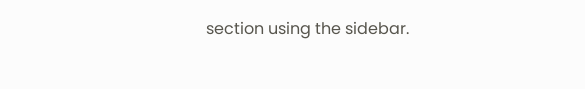section using the sidebar.